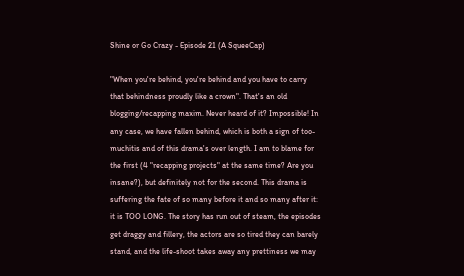Shine or Go Crazy - Episode 21 (A SqueeCap)

"When you're behind, you're behind and you have to carry that behindness proudly like a crown". That's an old blogging/recapping maxim. Never heard of it? Impossible! In any case, we have fallen behind, which is both a sign of too-muchitis and of this drama's over length. I am to blame for the first (4 "recapping projects" at the same time? Are you insane?), but definitely not for the second. This drama is suffering the fate of so many before it and so many after it: it is TOO LONG. The story has run out of steam, the episodes get draggy and fillery, the actors are so tired they can barely stand, and the life-shoot takes away any prettiness we may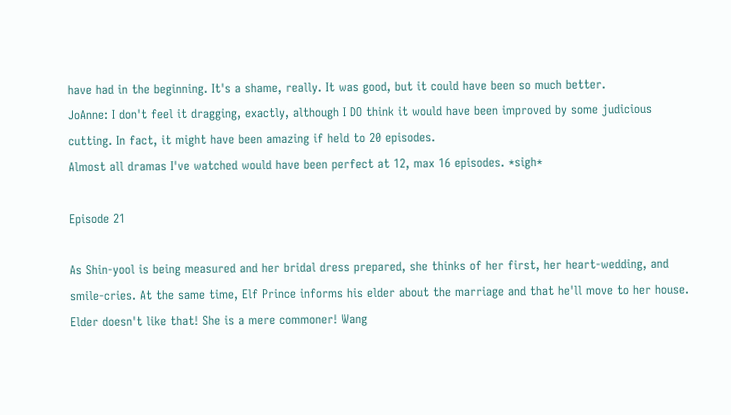have had in the beginning. It's a shame, really. It was good, but it could have been so much better.
JoAnne: I don't feel it dragging, exactly, although I DO think it would have been improved by some judicious cutting. In fact, it might have been amazing if held to 20 episodes.
Almost all dramas I've watched would have been perfect at 12, max 16 episodes. *sigh*

Episode 21

As Shin-yool is being measured and her bridal dress prepared, she thinks of her first, her heart-wedding, and smile-cries. At the same time, Elf Prince informs his elder about the marriage and that he'll move to her house. Elder doesn't like that! She is a mere commoner! Wang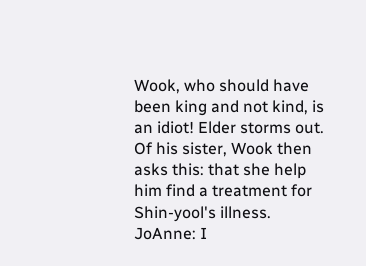Wook, who should have been king and not kind, is an idiot! Elder storms out. Of his sister, Wook then asks this: that she help him find a treatment for Shin-yool's illness.
JoAnne: I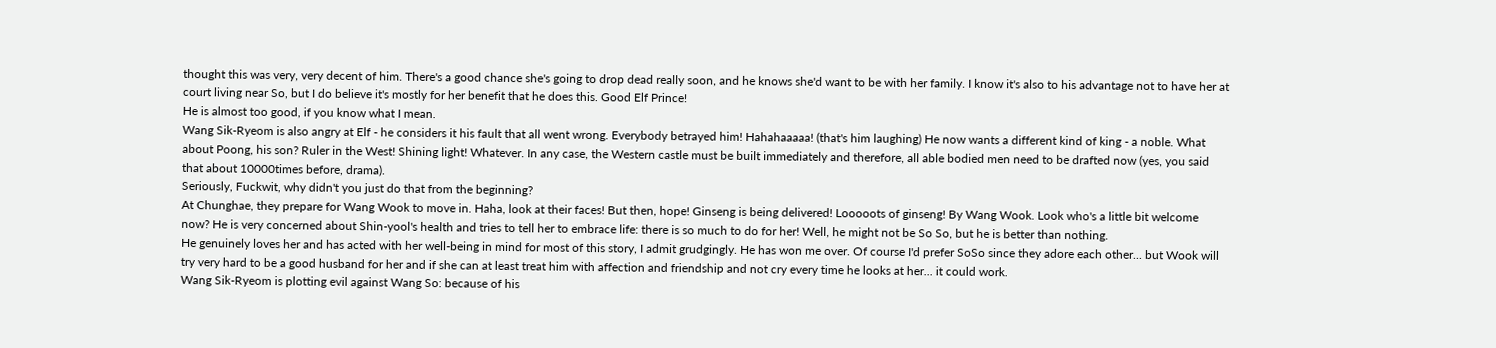thought this was very, very decent of him. There's a good chance she's going to drop dead really soon, and he knows she'd want to be with her family. I know it's also to his advantage not to have her at court living near So, but I do believe it's mostly for her benefit that he does this. Good Elf Prince!
He is almost too good, if you know what I mean.
Wang Sik-Ryeom is also angry at Elf - he considers it his fault that all went wrong. Everybody betrayed him! Hahahaaaaa! (that's him laughing) He now wants a different kind of king - a noble. What about Poong, his son? Ruler in the West! Shining light! Whatever. In any case, the Western castle must be built immediately and therefore, all able bodied men need to be drafted now (yes, you said that about 10000times before, drama).
Seriously, Fuckwit, why didn't you just do that from the beginning?
At Chunghae, they prepare for Wang Wook to move in. Haha, look at their faces! But then, hope! Ginseng is being delivered! Looooots of ginseng! By Wang Wook. Look who's a little bit welcome now? He is very concerned about Shin-yool's health and tries to tell her to embrace life: there is so much to do for her! Well, he might not be So So, but he is better than nothing.
He genuinely loves her and has acted with her well-being in mind for most of this story, I admit grudgingly. He has won me over. Of course I'd prefer SoSo since they adore each other... but Wook will try very hard to be a good husband for her and if she can at least treat him with affection and friendship and not cry every time he looks at her... it could work.
Wang Sik-Ryeom is plotting evil against Wang So: because of his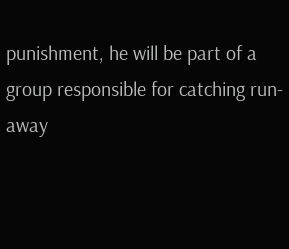punishment, he will be part of a group responsible for catching run-away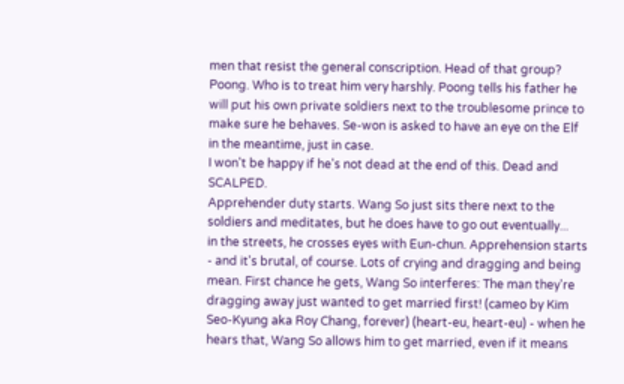men that resist the general conscription. Head of that group? Poong. Who is to treat him very harshly. Poong tells his father he will put his own private soldiers next to the troublesome prince to make sure he behaves. Se-won is asked to have an eye on the Elf in the meantime, just in case.
I won't be happy if he's not dead at the end of this. Dead and SCALPED.
Apprehender duty starts. Wang So just sits there next to the soldiers and meditates, but he does have to go out eventually...
in the streets, he crosses eyes with Eun-chun. Apprehension starts - and it's brutal, of course. Lots of crying and dragging and being mean. First chance he gets, Wang So interferes: The man they're dragging away just wanted to get married first! (cameo by Kim Seo-Kyung aka Roy Chang, forever) (heart-eu, heart-eu) - when he hears that, Wang So allows him to get married, even if it means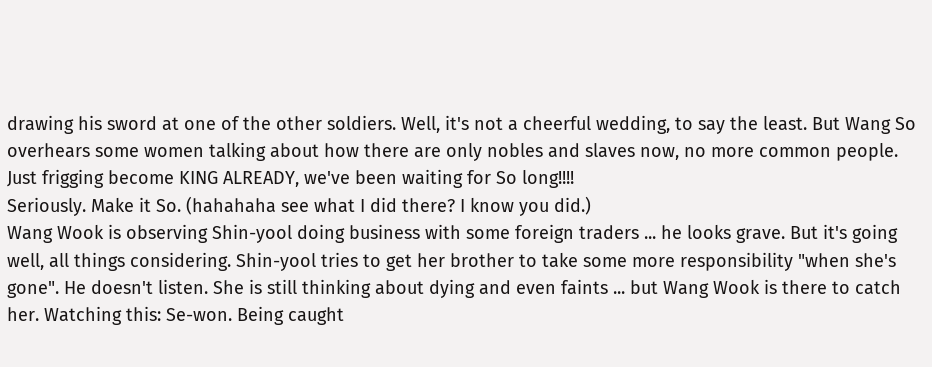drawing his sword at one of the other soldiers. Well, it's not a cheerful wedding, to say the least. But Wang So overhears some women talking about how there are only nobles and slaves now, no more common people. Just frigging become KING ALREADY, we've been waiting for So long!!!!
Seriously. Make it So. (hahahaha see what I did there? I know you did.)
Wang Wook is observing Shin-yool doing business with some foreign traders ... he looks grave. But it's going well, all things considering. Shin-yool tries to get her brother to take some more responsibility "when she's gone". He doesn't listen. She is still thinking about dying and even faints ... but Wang Wook is there to catch her. Watching this: Se-won. Being caught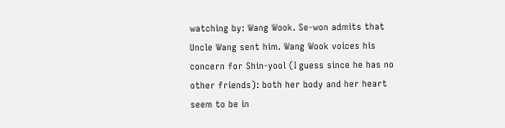watching by: Wang Wook. Se-won admits that Uncle Wang sent him. Wang Wook voices his concern for Shin-yool (I guess since he has no other friends): both her body and her heart seem to be in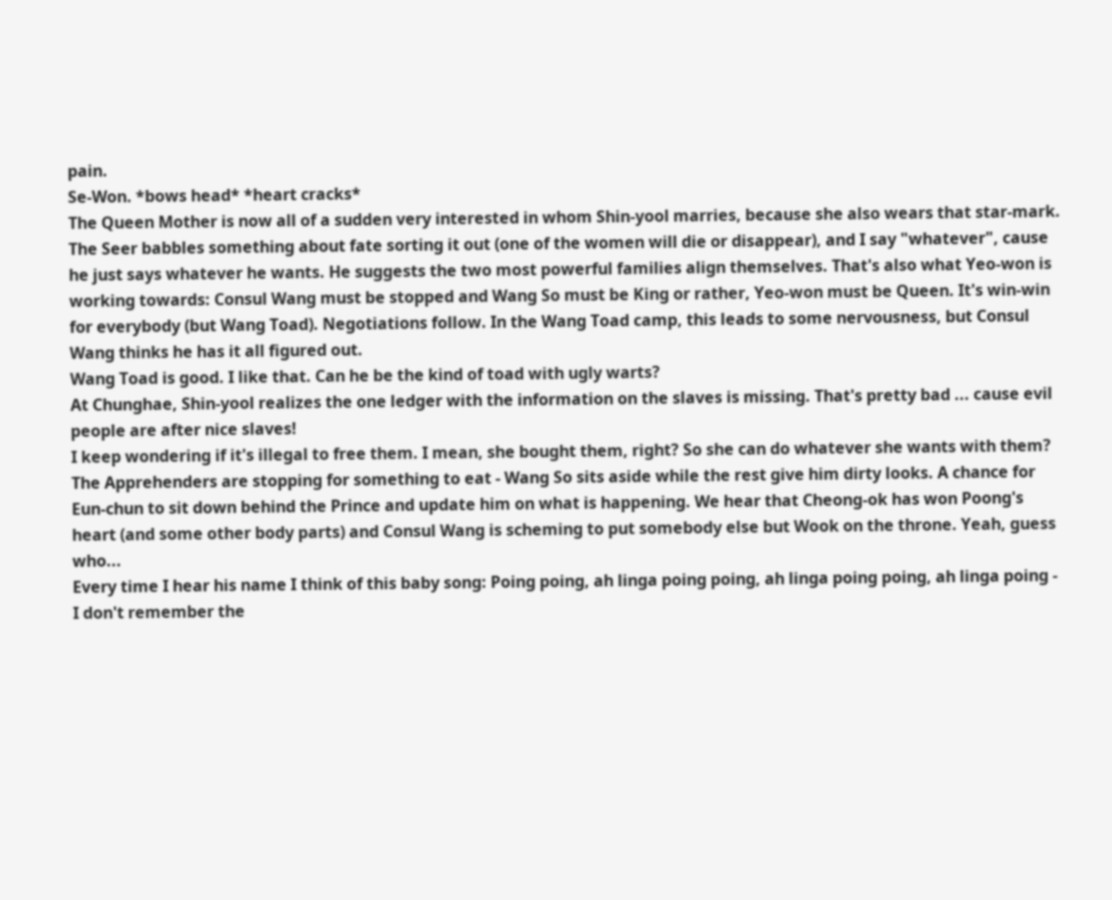pain.
Se-Won. *bows head* *heart cracks*
The Queen Mother is now all of a sudden very interested in whom Shin-yool marries, because she also wears that star-mark. The Seer babbles something about fate sorting it out (one of the women will die or disappear), and I say "whatever", cause he just says whatever he wants. He suggests the two most powerful families align themselves. That's also what Yeo-won is working towards: Consul Wang must be stopped and Wang So must be King or rather, Yeo-won must be Queen. It's win-win for everybody (but Wang Toad). Negotiations follow. In the Wang Toad camp, this leads to some nervousness, but Consul Wang thinks he has it all figured out.
Wang Toad is good. I like that. Can he be the kind of toad with ugly warts?
At Chunghae, Shin-yool realizes the one ledger with the information on the slaves is missing. That's pretty bad ... cause evil people are after nice slaves!
I keep wondering if it's illegal to free them. I mean, she bought them, right? So she can do whatever she wants with them?
The Apprehenders are stopping for something to eat - Wang So sits aside while the rest give him dirty looks. A chance for Eun-chun to sit down behind the Prince and update him on what is happening. We hear that Cheong-ok has won Poong's heart (and some other body parts) and Consul Wang is scheming to put somebody else but Wook on the throne. Yeah, guess who...
Every time I hear his name I think of this baby song: Poing poing, ah linga poing poing, ah linga poing poing, ah linga poing - I don't remember the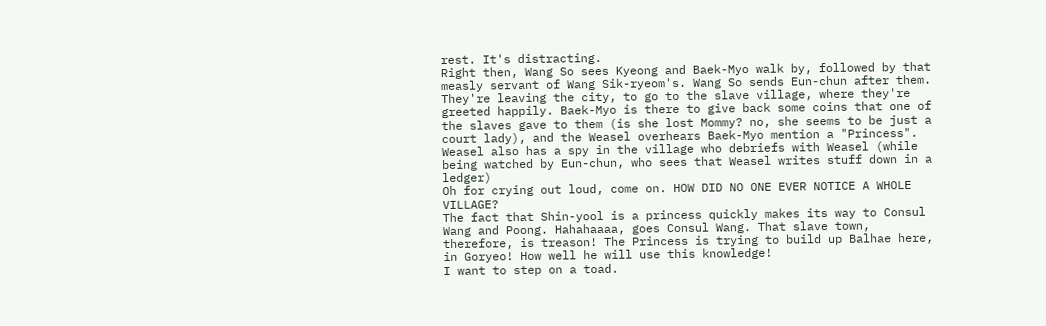rest. It's distracting.
Right then, Wang So sees Kyeong and Baek-Myo walk by, followed by that measly servant of Wang Sik-ryeom's. Wang So sends Eun-chun after them. They're leaving the city, to go to the slave village, where they're greeted happily. Baek-Myo is there to give back some coins that one of the slaves gave to them (is she lost Mommy? no, she seems to be just a court lady), and the Weasel overhears Baek-Myo mention a "Princess". Weasel also has a spy in the village who debriefs with Weasel (while being watched by Eun-chun, who sees that Weasel writes stuff down in a ledger)
Oh for crying out loud, come on. HOW DID NO ONE EVER NOTICE A WHOLE VILLAGE?
The fact that Shin-yool is a princess quickly makes its way to Consul Wang and Poong. Hahahaaaa, goes Consul Wang. That slave town, therefore, is treason! The Princess is trying to build up Balhae here, in Goryeo! How well he will use this knowledge!
I want to step on a toad.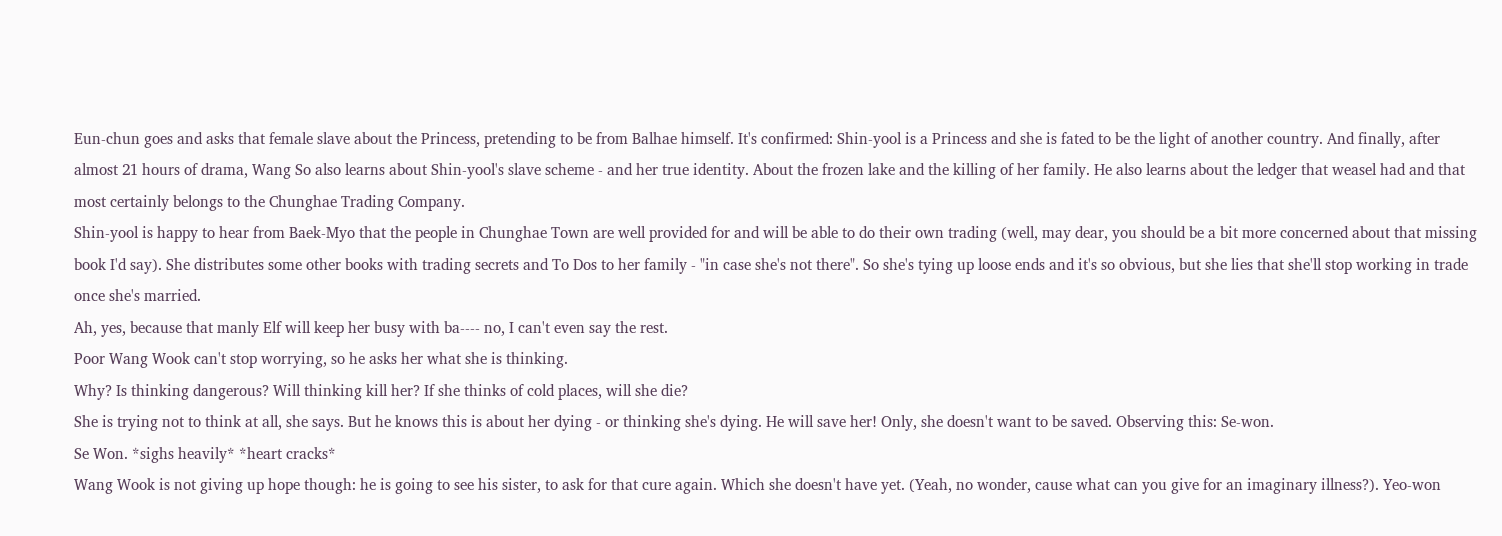Eun-chun goes and asks that female slave about the Princess, pretending to be from Balhae himself. It's confirmed: Shin-yool is a Princess and she is fated to be the light of another country. And finally, after almost 21 hours of drama, Wang So also learns about Shin-yool's slave scheme - and her true identity. About the frozen lake and the killing of her family. He also learns about the ledger that weasel had and that most certainly belongs to the Chunghae Trading Company.
Shin-yool is happy to hear from Baek-Myo that the people in Chunghae Town are well provided for and will be able to do their own trading (well, may dear, you should be a bit more concerned about that missing book I'd say). She distributes some other books with trading secrets and To Dos to her family - "in case she's not there". So she's tying up loose ends and it's so obvious, but she lies that she'll stop working in trade once she's married.
Ah, yes, because that manly Elf will keep her busy with ba---- no, I can't even say the rest.
Poor Wang Wook can't stop worrying, so he asks her what she is thinking.
Why? Is thinking dangerous? Will thinking kill her? If she thinks of cold places, will she die?
She is trying not to think at all, she says. But he knows this is about her dying - or thinking she's dying. He will save her! Only, she doesn't want to be saved. Observing this: Se-won.
Se Won. *sighs heavily* *heart cracks*
Wang Wook is not giving up hope though: he is going to see his sister, to ask for that cure again. Which she doesn't have yet. (Yeah, no wonder, cause what can you give for an imaginary illness?). Yeo-won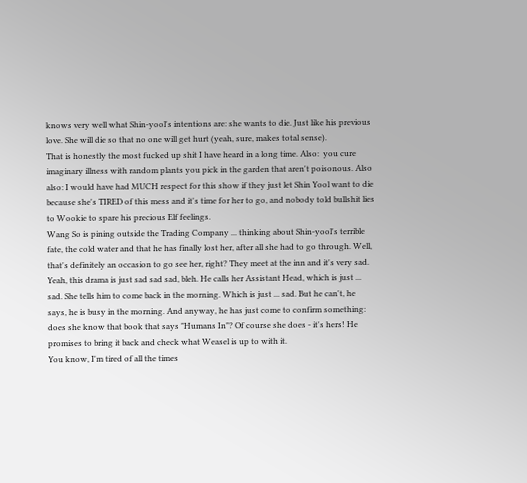knows very well what Shin-yool's intentions are: she wants to die. Just like his previous love. She will die so that no one will get hurt (yeah, sure, makes total sense).
That is honestly the most fucked up shit I have heard in a long time. Also:  you cure imaginary illness with random plants you pick in the garden that aren't poisonous. Also also: I would have had MUCH respect for this show if they just let Shin Yool want to die because she's TIRED of this mess and it's time for her to go, and nobody told bullshit lies to Wookie to spare his precious Elf feelings.
Wang So is pining outside the Trading Company ... thinking about Shin-yool's terrible fate, the cold water and that he has finally lost her, after all she had to go through. Well, that's definitely an occasion to go see her, right? They meet at the inn and it's very sad. Yeah, this drama is just sad sad sad, bleh. He calls her Assistant Head, which is just ... sad. She tells him to come back in the morning. Which is just ... sad. But he can't, he says, he is busy in the morning. And anyway, he has just come to confirm something: does she know that book that says "Humans In"? Of course she does - it's hers! He promises to bring it back and check what Weasel is up to with it.
You know, I'm tired of all the times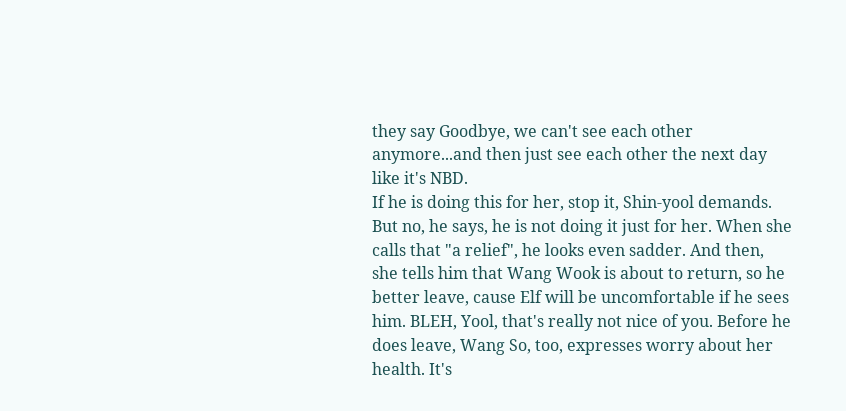they say Goodbye, we can't see each other anymore...and then just see each other the next day like it's NBD.
If he is doing this for her, stop it, Shin-yool demands. But no, he says, he is not doing it just for her. When she calls that "a relief", he looks even sadder. And then, she tells him that Wang Wook is about to return, so he better leave, cause Elf will be uncomfortable if he sees him. BLEH, Yool, that's really not nice of you. Before he does leave, Wang So, too, expresses worry about her health. It's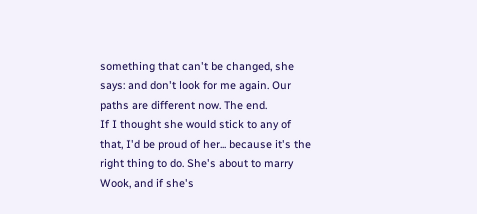something that can't be changed, she says: and don't look for me again. Our paths are different now. The end.
If I thought she would stick to any of that, I'd be proud of her... because it's the right thing to do. She's about to marry Wook, and if she's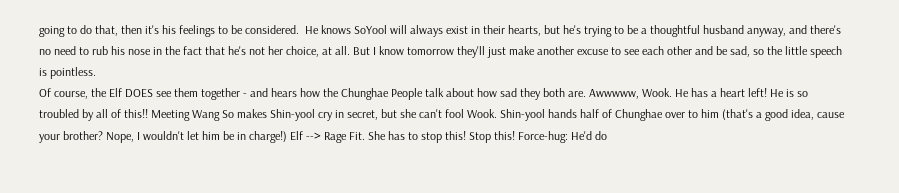going to do that, then it's his feelings to be considered.  He knows SoYool will always exist in their hearts, but he's trying to be a thoughtful husband anyway, and there's no need to rub his nose in the fact that he's not her choice, at all. But I know tomorrow they'll just make another excuse to see each other and be sad, so the little speech is pointless.
Of course, the Elf DOES see them together - and hears how the Chunghae People talk about how sad they both are. Awwwww, Wook. He has a heart left! He is so troubled by all of this!! Meeting Wang So makes Shin-yool cry in secret, but she can't fool Wook. Shin-yool hands half of Chunghae over to him (that's a good idea, cause your brother? Nope, I wouldn't let him be in charge!) Elf --> Rage Fit. She has to stop this! Stop this! Force-hug: He'd do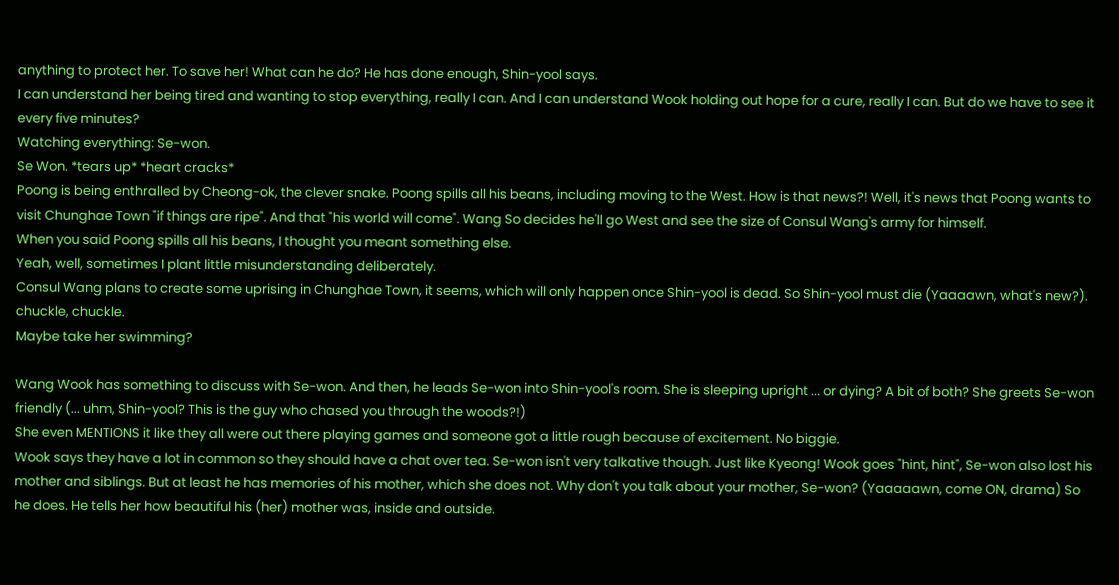anything to protect her. To save her! What can he do? He has done enough, Shin-yool says.
I can understand her being tired and wanting to stop everything, really I can. And I can understand Wook holding out hope for a cure, really I can. But do we have to see it every five minutes?
Watching everything: Se-won.
Se Won. *tears up* *heart cracks*
Poong is being enthralled by Cheong-ok, the clever snake. Poong spills all his beans, including moving to the West. How is that news?! Well, it's news that Poong wants to visit Chunghae Town "if things are ripe". And that "his world will come". Wang So decides he'll go West and see the size of Consul Wang's army for himself.
When you said Poong spills all his beans, I thought you meant something else.
Yeah, well, sometimes I plant little misunderstanding deliberately.
Consul Wang plans to create some uprising in Chunghae Town, it seems, which will only happen once Shin-yool is dead. So Shin-yool must die (Yaaaawn, what's new?). chuckle, chuckle.
Maybe take her swimming?

Wang Wook has something to discuss with Se-won. And then, he leads Se-won into Shin-yool's room. She is sleeping upright ... or dying? A bit of both? She greets Se-won friendly (... uhm, Shin-yool? This is the guy who chased you through the woods?!)
She even MENTIONS it like they all were out there playing games and someone got a little rough because of excitement. No biggie.
Wook says they have a lot in common so they should have a chat over tea. Se-won isn't very talkative though. Just like Kyeong! Wook goes "hint, hint", Se-won also lost his mother and siblings. But at least he has memories of his mother, which she does not. Why don't you talk about your mother, Se-won? (Yaaaaawn, come ON, drama) So he does. He tells her how beautiful his (her) mother was, inside and outside.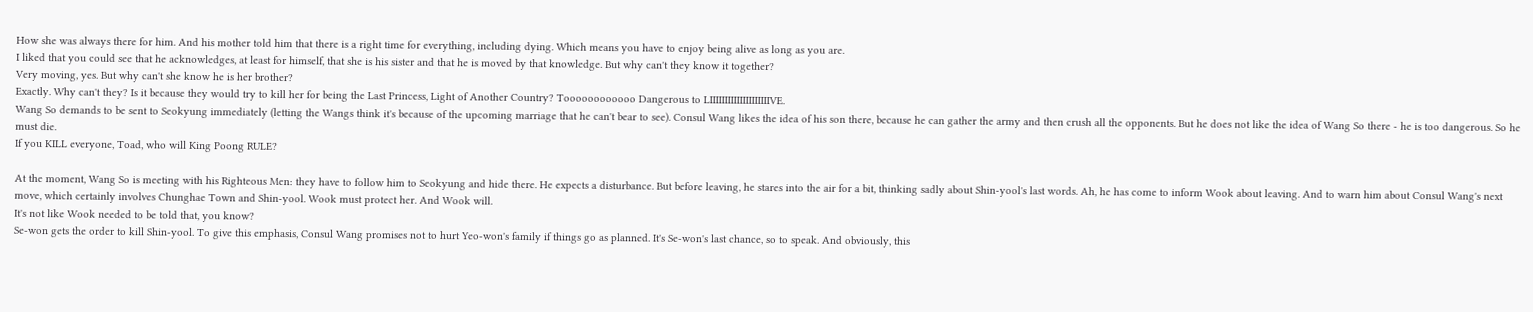How she was always there for him. And his mother told him that there is a right time for everything, including dying. Which means you have to enjoy being alive as long as you are.
I liked that you could see that he acknowledges, at least for himself, that she is his sister and that he is moved by that knowledge. But why can't they know it together?
Very moving, yes. But why can't she know he is her brother?
Exactly. Why can't they? Is it because they would try to kill her for being the Last Princess, Light of Another Country? Toooooooooooo Dangerous to LIIIIIIIIIIIIIIIIIIIIVE.
Wang So demands to be sent to Seokyung immediately (letting the Wangs think it's because of the upcoming marriage that he can't bear to see). Consul Wang likes the idea of his son there, because he can gather the army and then crush all the opponents. But he does not like the idea of Wang So there - he is too dangerous. So he must die.
If you KILL everyone, Toad, who will King Poong RULE?

At the moment, Wang So is meeting with his Righteous Men: they have to follow him to Seokyung and hide there. He expects a disturbance. But before leaving, he stares into the air for a bit, thinking sadly about Shin-yool's last words. Ah, he has come to inform Wook about leaving. And to warn him about Consul Wang's next move, which certainly involves Chunghae Town and Shin-yool. Wook must protect her. And Wook will.
It's not like Wook needed to be told that, you know?
Se-won gets the order to kill Shin-yool. To give this emphasis, Consul Wang promises not to hurt Yeo-won's family if things go as planned. It's Se-won's last chance, so to speak. And obviously, this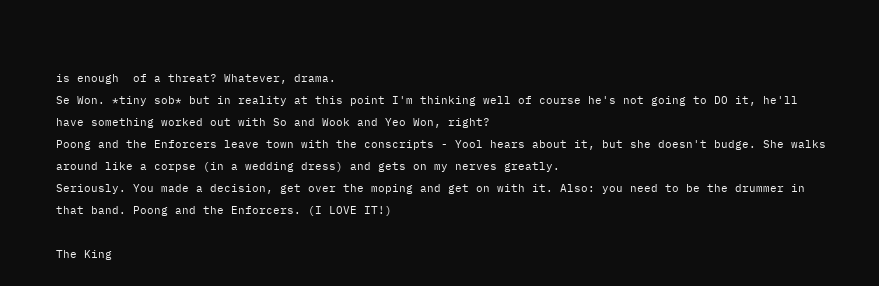is enough  of a threat? Whatever, drama.
Se Won. *tiny sob* but in reality at this point I'm thinking well of course he's not going to DO it, he'll have something worked out with So and Wook and Yeo Won, right?
Poong and the Enforcers leave town with the conscripts - Yool hears about it, but she doesn't budge. She walks around like a corpse (in a wedding dress) and gets on my nerves greatly.
Seriously. You made a decision, get over the moping and get on with it. Also: you need to be the drummer in that band. Poong and the Enforcers. (I LOVE IT!)

The King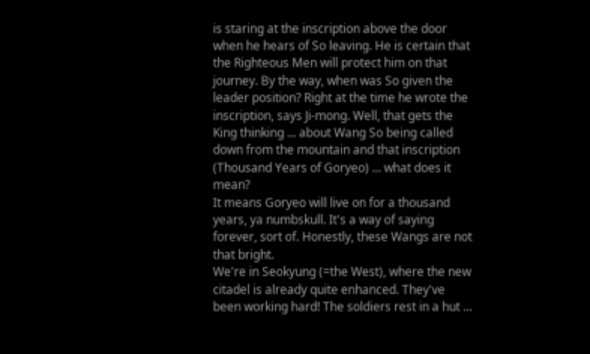is staring at the inscription above the door when he hears of So leaving. He is certain that the Righteous Men will protect him on that journey. By the way, when was So given the leader position? Right at the time he wrote the inscription, says Ji-mong. Well, that gets the King thinking ... about Wang So being called down from the mountain and that inscription (Thousand Years of Goryeo) ... what does it mean?
It means Goryeo will live on for a thousand years, ya numbskull. It's a way of saying forever, sort of. Honestly, these Wangs are not that bright.
We're in Seokyung (=the West), where the new citadel is already quite enhanced. They've been working hard! The soldiers rest in a hut ...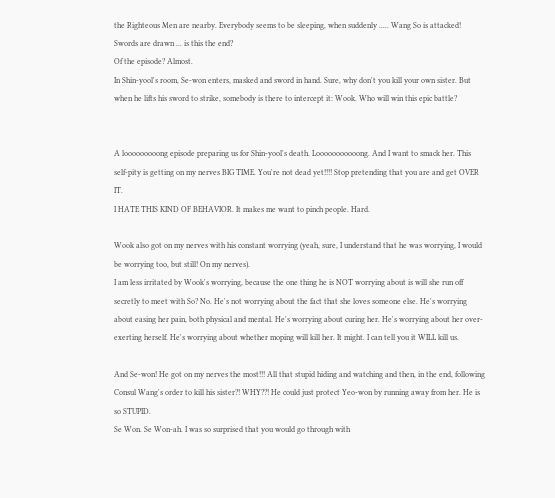the Righteous Men are nearby. Everybody seems to be sleeping, when suddenly ..... Wang So is attacked! Swords are drawn ... is this the end?
Of the episode? Almost.
In Shin-yool's room, Se-won enters, masked and sword in hand. Sure, why don't you kill your own sister. But when he lifts his sword to strike, somebody is there to intercept it: Wook. Who will win this epic battle?


A looooooooong episode preparing us for Shin-yool's death. Looooooooooong. And I want to smack her. This self-pity is getting on my nerves BIG TIME. You're not dead yet!!!! Stop pretending that you are and get OVER IT.
I HATE THIS KIND OF BEHAVIOR. It makes me want to pinch people. Hard.

Wook also got on my nerves with his constant worrying (yeah, sure, I understand that he was worrying, I would be worrying too, but still! On my nerves).
I am less irritated by Wook's worrying, because the one thing he is NOT worrying about is will she run off secretly to meet with So? No. He's not worrying about the fact that she loves someone else. He's worrying about easing her pain, both physical and mental. He's worrying about curing her. He's worrying about her over-exerting herself. He's worrying about whether moping will kill her. It might. I can tell you it WILL kill us.

And Se-won! He got on my nerves the most!!! All that stupid hiding and watching and then, in the end, following Consul Wang's order to kill his sister?! WHY??! He could just protect Yeo-won by running away from her. He is so STUPID.
Se Won. Se Won-ah. I was so surprised that you would go through with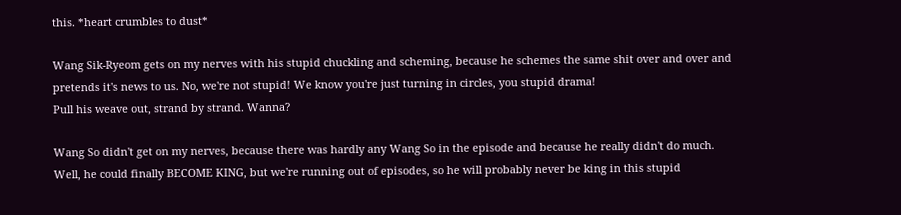this. *heart crumbles to dust*

Wang Sik-Ryeom gets on my nerves with his stupid chuckling and scheming, because he schemes the same shit over and over and pretends it's news to us. No, we're not stupid! We know you're just turning in circles, you stupid drama!
Pull his weave out, strand by strand. Wanna?

Wang So didn't get on my nerves, because there was hardly any Wang So in the episode and because he really didn't do much. Well, he could finally BECOME KING, but we're running out of episodes, so he will probably never be king in this stupid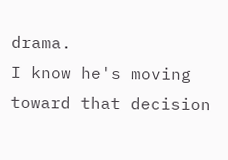drama.
I know he's moving toward that decision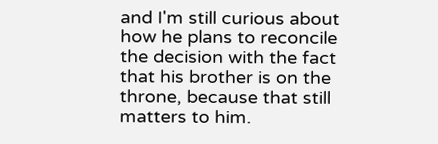and I'm still curious about how he plans to reconcile the decision with the fact that his brother is on the throne, because that still matters to him.